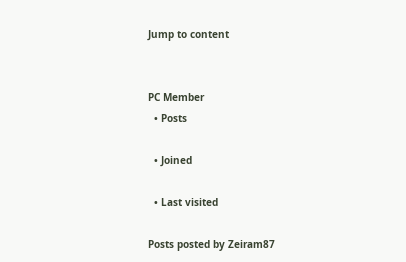Jump to content


PC Member
  • Posts

  • Joined

  • Last visited

Posts posted by Zeiram87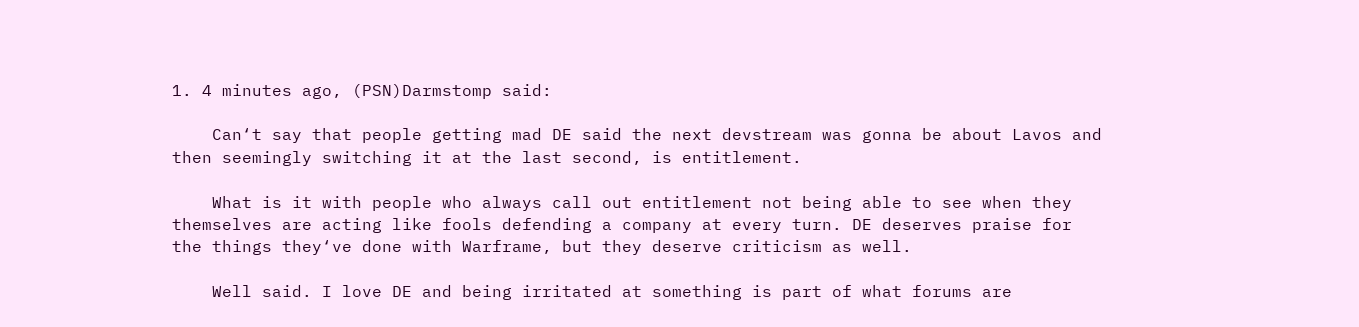1. 4 minutes ago, (PSN)Darmstomp said:

    Can‘t say that people getting mad DE said the next devstream was gonna be about Lavos and then seemingly switching it at the last second, is entitlement.

    What is it with people who always call out entitlement not being able to see when they themselves are acting like fools defending a company at every turn. DE deserves praise for the things they‘ve done with Warframe, but they deserve criticism as well.

    Well said. I love DE and being irritated at something is part of what forums are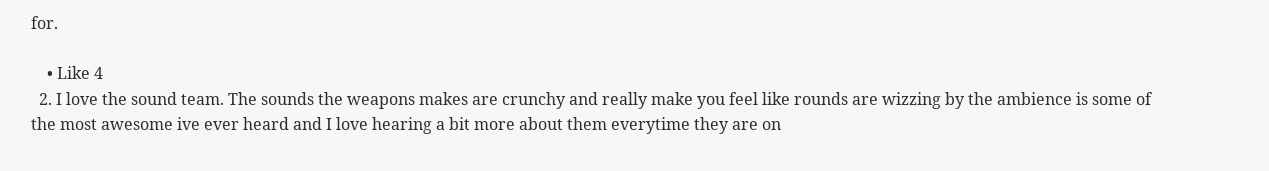for.

    • Like 4
  2. I love the sound team. The sounds the weapons makes are crunchy and really make you feel like rounds are wizzing by the ambience is some of the most awesome ive ever heard and I love hearing a bit more about them everytime they are on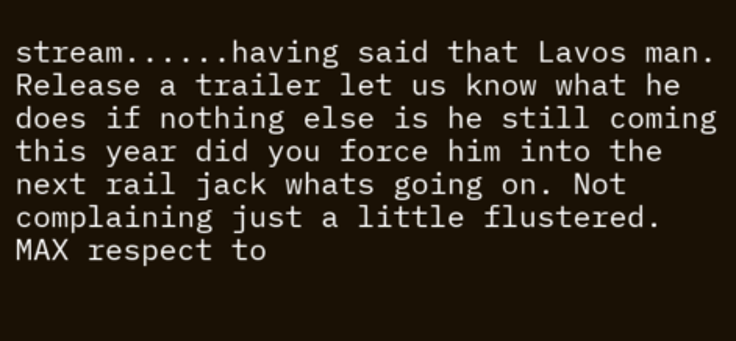stream......having said that Lavos man. Release a trailer let us know what he does if nothing else is he still coming this year did you force him into the next rail jack whats going on. Not complaining just a little flustered. MAX respect to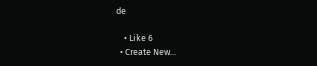de

    • Like 6
  • Create New...